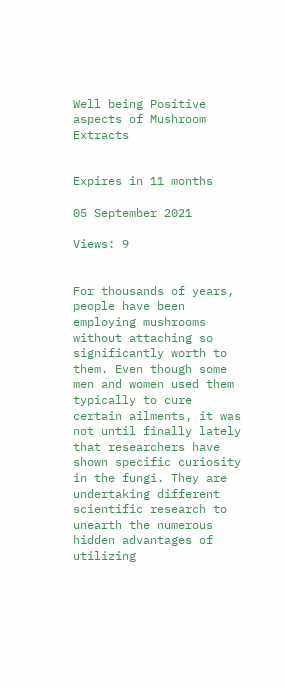Well being Positive aspects of Mushroom Extracts


Expires in 11 months

05 September 2021

Views: 9


For thousands of years, people have been employing mushrooms without attaching so significantly worth to them. Even though some men and women used them typically to cure certain ailments, it was not until finally lately that researchers have shown specific curiosity in the fungi. They are undertaking different scientific research to unearth the numerous hidden advantages of utilizing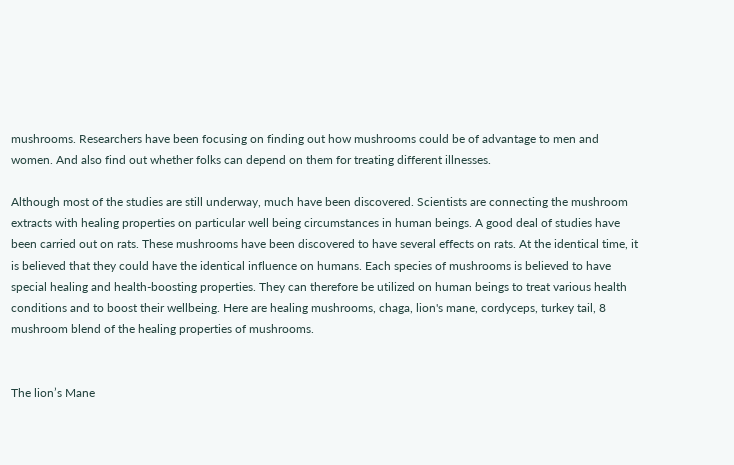mushrooms. Researchers have been focusing on finding out how mushrooms could be of advantage to men and women. And also find out whether folks can depend on them for treating different illnesses.

Although most of the studies are still underway, much have been discovered. Scientists are connecting the mushroom extracts with healing properties on particular well being circumstances in human beings. A good deal of studies have been carried out on rats. These mushrooms have been discovered to have several effects on rats. At the identical time, it is believed that they could have the identical influence on humans. Each species of mushrooms is believed to have special healing and health-boosting properties. They can therefore be utilized on human beings to treat various health conditions and to boost their wellbeing. Here are healing mushrooms, chaga, lion's mane, cordyceps, turkey tail, 8 mushroom blend of the healing properties of mushrooms.


The lion’s Mane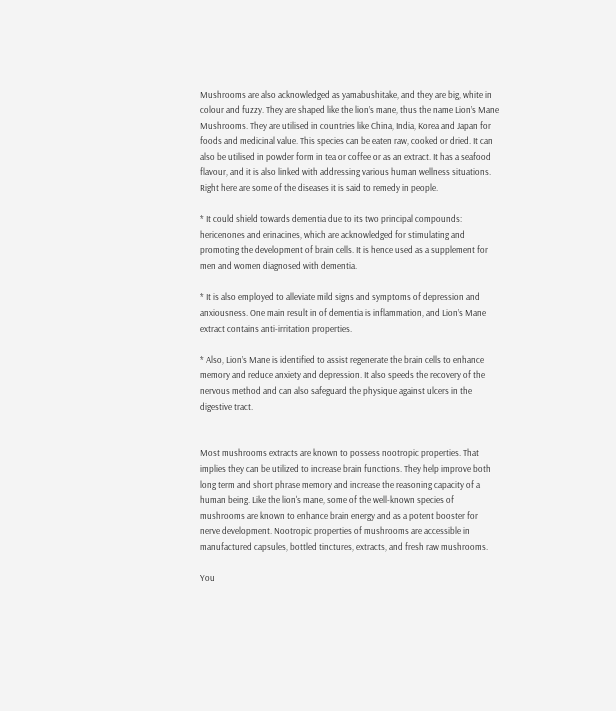Mushrooms are also acknowledged as yamabushitake, and they are big, white in colour and fuzzy. They are shaped like the lion’s mane, thus the name Lion’s Mane Mushrooms. They are utilised in countries like China, India, Korea and Japan for foods and medicinal value. This species can be eaten raw, cooked or dried. It can also be utilised in powder form in tea or coffee or as an extract. It has a seafood flavour, and it is also linked with addressing various human wellness situations. Right here are some of the diseases it is said to remedy in people.

* It could shield towards dementia due to its two principal compounds: hericenones and erinacines, which are acknowledged for stimulating and promoting the development of brain cells. It is hence used as a supplement for men and women diagnosed with dementia.

* It is also employed to alleviate mild signs and symptoms of depression and anxiousness. One main result in of dementia is inflammation, and Lion’s Mane extract contains anti-irritation properties.

* Also, Lion’s Mane is identified to assist regenerate the brain cells to enhance memory and reduce anxiety and depression. It also speeds the recovery of the nervous method and can also safeguard the physique against ulcers in the digestive tract.


Most mushrooms extracts are known to possess nootropic properties. That implies they can be utilized to increase brain functions. They help improve both long term and short phrase memory and increase the reasoning capacity of a human being. Like the lion's mane, some of the well-known species of mushrooms are known to enhance brain energy and as a potent booster for nerve development. Nootropic properties of mushrooms are accessible in manufactured capsules, bottled tinctures, extracts, and fresh raw mushrooms.

You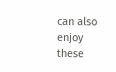can also enjoy these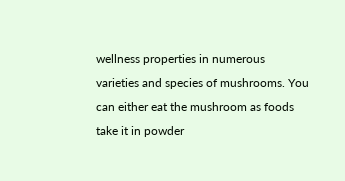wellness properties in numerous varieties and species of mushrooms. You can either eat the mushroom as foods take it in powder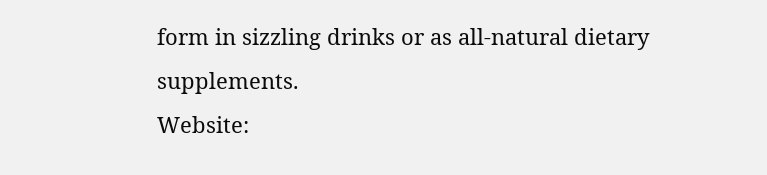form in sizzling drinks or as all-natural dietary supplements.
Website: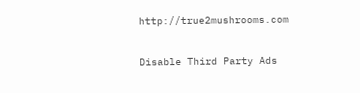http://true2mushrooms.com

Disable Third Party Ads